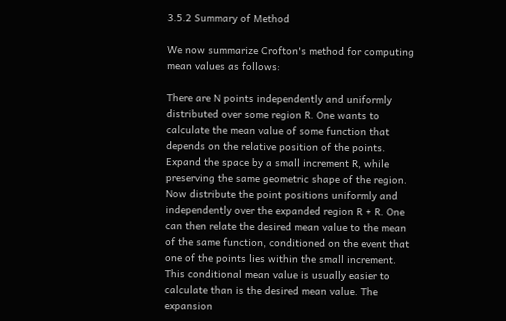3.5.2 Summary of Method

We now summarize Crofton's method for computing mean values as follows:

There are N points independently and uniformly distributed over some region R. One wants to calculate the mean value of some function that depends on the relative position of the points. Expand the space by a small increment R, while preserving the same geometric shape of the region. Now distribute the point positions uniformly and independently over the expanded region R + R. One can then relate the desired mean value to the mean of the same function, conditioned on the event that one of the points lies within the small increment. This conditional mean value is usually easier to calculate than is the desired mean value. The expansion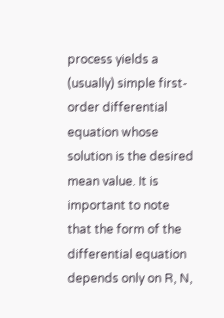process yields a (usually) simple first-order differential equation whose solution is the desired mean value. It is important to note that the form of the differential equation depends only on R, N,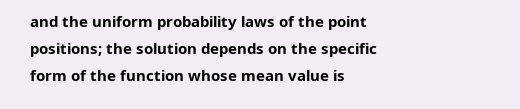and the uniform probability laws of the point positions; the solution depends on the specific form of the function whose mean value is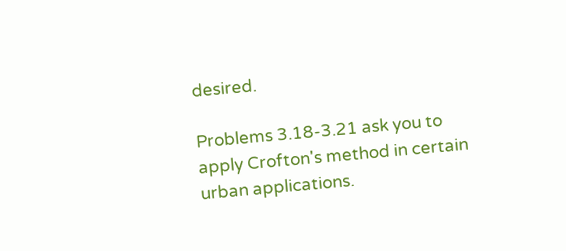desired.

Problems 3.18-3.21 ask you to apply Crofton's method in certain urban applications.